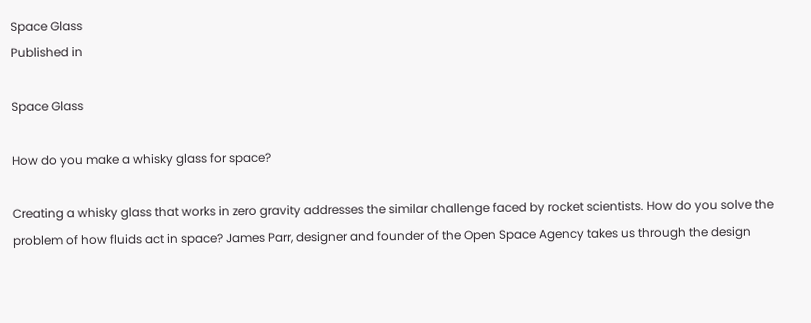Space Glass
Published in

Space Glass

How do you make a whisky glass for space?

Creating a whisky glass that works in zero gravity addresses the similar challenge faced by rocket scientists. How do you solve the problem of how fluids act in space? James Parr, designer and founder of the Open Space Agency takes us through the design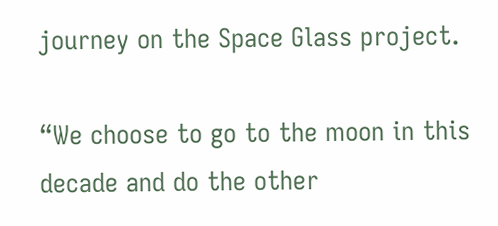journey on the Space Glass project.

“We choose to go to the moon in this decade and do the other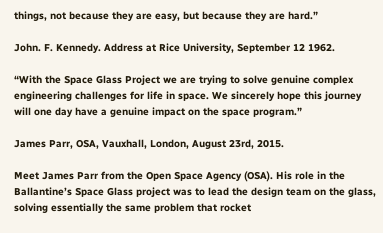things, not because they are easy, but because they are hard.”

John. F. Kennedy. Address at Rice University, September 12 1962.

“With the Space Glass Project we are trying to solve genuine complex engineering challenges for life in space. We sincerely hope this journey will one day have a genuine impact on the space program.”

James Parr, OSA, Vauxhall, London, August 23rd, 2015.

Meet James Parr from the Open Space Agency (OSA). His role in the Ballantine’s Space Glass project was to lead the design team on the glass, solving essentially the same problem that rocket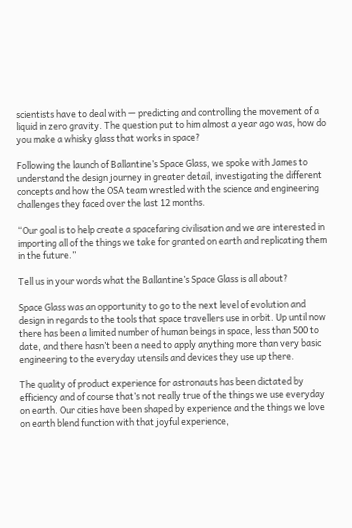scientists have to deal with — predicting and controlling the movement of a liquid in zero gravity. The question put to him almost a year ago was, how do you make a whisky glass that works in space?

Following the launch of Ballantine’s Space Glass, we spoke with James to understand the design journey in greater detail, investigating the different concepts and how the OSA team wrestled with the science and engineering challenges they faced over the last 12 months.

“Our goal is to help create a spacefaring civilisation and we are interested in importing all of the things we take for granted on earth and replicating them in the future.”

Tell us in your words what the Ballantine’s Space Glass is all about?

Space Glass was an opportunity to go to the next level of evolution and design in regards to the tools that space travellers use in orbit. Up until now there has been a limited number of human beings in space, less than 500 to date, and there hasn’t been a need to apply anything more than very basic engineering to the everyday utensils and devices they use up there.

The quality of product experience for astronauts has been dictated by efficiency and of course that’s not really true of the things we use everyday on earth. Our cities have been shaped by experience and the things we love on earth blend function with that joyful experience,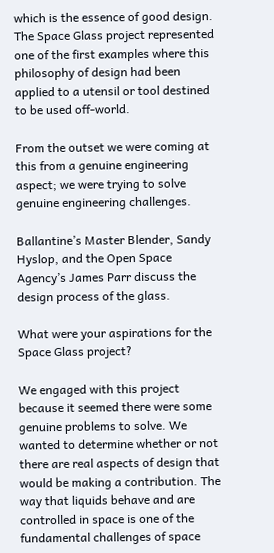which is the essence of good design. The Space Glass project represented one of the first examples where this philosophy of design had been applied to a utensil or tool destined to be used off-world.

From the outset we were coming at this from a genuine engineering aspect; we were trying to solve genuine engineering challenges.

Ballantine’s Master Blender, Sandy Hyslop, and the Open Space Agency’s James Parr discuss the design process of the glass.

What were your aspirations for the Space Glass project?

We engaged with this project because it seemed there were some genuine problems to solve. We wanted to determine whether or not there are real aspects of design that would be making a contribution. The way that liquids behave and are controlled in space is one of the fundamental challenges of space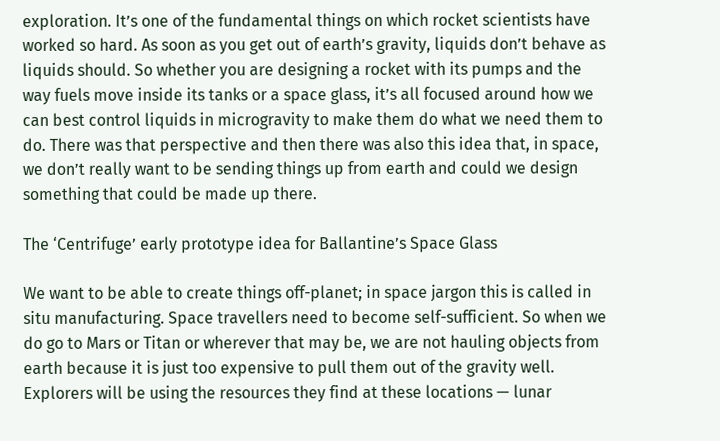exploration. It’s one of the fundamental things on which rocket scientists have worked so hard. As soon as you get out of earth’s gravity, liquids don’t behave as liquids should. So whether you are designing a rocket with its pumps and the way fuels move inside its tanks or a space glass, it’s all focused around how we can best control liquids in microgravity to make them do what we need them to do. There was that perspective and then there was also this idea that, in space, we don’t really want to be sending things up from earth and could we design something that could be made up there.

The ‘Centrifuge’ early prototype idea for Ballantine’s Space Glass

We want to be able to create things off-planet; in space jargon this is called in situ manufacturing. Space travellers need to become self-sufficient. So when we do go to Mars or Titan or wherever that may be, we are not hauling objects from earth because it is just too expensive to pull them out of the gravity well. Explorers will be using the resources they find at these locations — lunar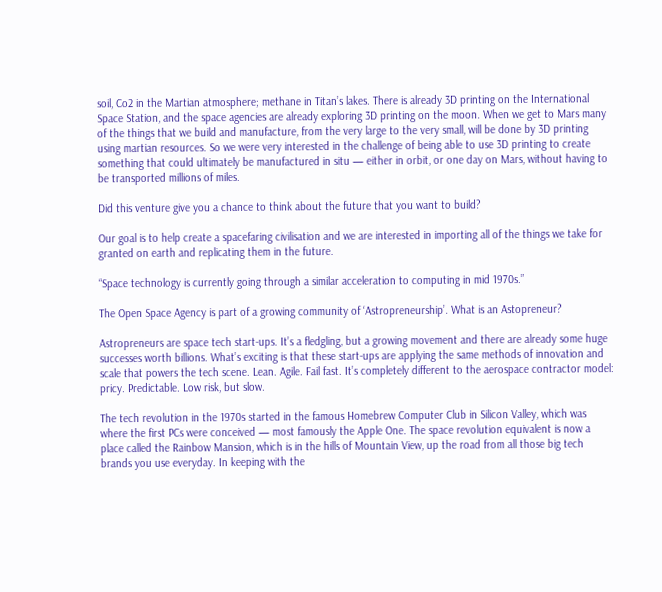soil, Co2 in the Martian atmosphere; methane in Titan’s lakes. There is already 3D printing on the International Space Station, and the space agencies are already exploring 3D printing on the moon. When we get to Mars many of the things that we build and manufacture, from the very large to the very small, will be done by 3D printing using martian resources. So we were very interested in the challenge of being able to use 3D printing to create something that could ultimately be manufactured in situ — either in orbit, or one day on Mars, without having to be transported millions of miles.

Did this venture give you a chance to think about the future that you want to build?

Our goal is to help create a spacefaring civilisation and we are interested in importing all of the things we take for granted on earth and replicating them in the future.

“Space technology is currently going through a similar acceleration to computing in mid 1970s.”

The Open Space Agency is part of a growing community of ‘Astropreneurship’. What is an Astopreneur?

Astropreneurs are space tech start-ups. It’s a fledgling, but a growing movement and there are already some huge successes worth billions. What’s exciting is that these start-ups are applying the same methods of innovation and scale that powers the tech scene. Lean. Agile. Fail fast. It’s completely different to the aerospace contractor model: pricy. Predictable. Low risk, but slow.

The tech revolution in the 1970s started in the famous Homebrew Computer Club in Silicon Valley, which was where the first PCs were conceived — most famously the Apple One. The space revolution equivalent is now a place called the Rainbow Mansion, which is in the hills of Mountain View, up the road from all those big tech brands you use everyday. In keeping with the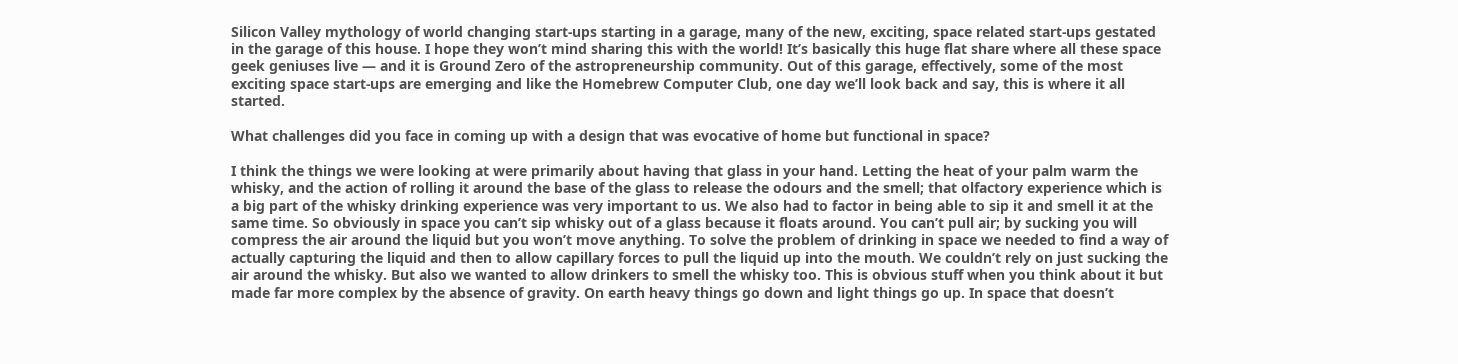Silicon Valley mythology of world changing start-ups starting in a garage, many of the new, exciting, space related start-ups gestated in the garage of this house. I hope they won’t mind sharing this with the world! It’s basically this huge flat share where all these space geek geniuses live — and it is Ground Zero of the astropreneurship community. Out of this garage, effectively, some of the most exciting space start-ups are emerging and like the Homebrew Computer Club, one day we’ll look back and say, this is where it all started.

What challenges did you face in coming up with a design that was evocative of home but functional in space?

I think the things we were looking at were primarily about having that glass in your hand. Letting the heat of your palm warm the whisky, and the action of rolling it around the base of the glass to release the odours and the smell; that olfactory experience which is a big part of the whisky drinking experience was very important to us. We also had to factor in being able to sip it and smell it at the same time. So obviously in space you can’t sip whisky out of a glass because it floats around. You can’t pull air; by sucking you will compress the air around the liquid but you won’t move anything. To solve the problem of drinking in space we needed to find a way of actually capturing the liquid and then to allow capillary forces to pull the liquid up into the mouth. We couldn’t rely on just sucking the air around the whisky. But also we wanted to allow drinkers to smell the whisky too. This is obvious stuff when you think about it but made far more complex by the absence of gravity. On earth heavy things go down and light things go up. In space that doesn’t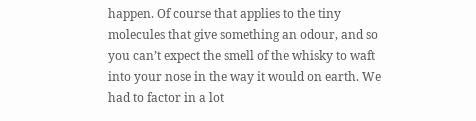happen. Of course that applies to the tiny molecules that give something an odour, and so you can’t expect the smell of the whisky to waft into your nose in the way it would on earth. We had to factor in a lot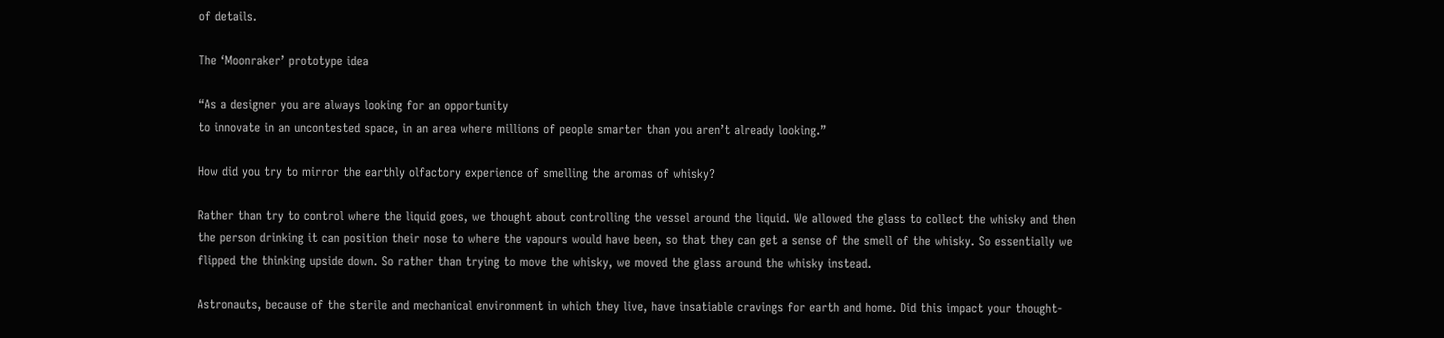of details.

The ‘Moonraker’ prototype idea

“As a designer you are always looking for an opportunity
to innovate in an uncontested space, in an area where millions of people smarter than you aren’t already looking.”

How did you try to mirror the earthly olfactory experience of smelling the aromas of whisky?

Rather than try to control where the liquid goes, we thought about controlling the vessel around the liquid. We allowed the glass to collect the whisky and then the person drinking it can position their nose to where the vapours would have been, so that they can get a sense of the smell of the whisky. So essentially we flipped the thinking upside down. So rather than trying to move the whisky, we moved the glass around the whisky instead.

Astronauts, because of the sterile and mechanical environment in which they live, have insatiable cravings for earth and home. Did this impact your thought-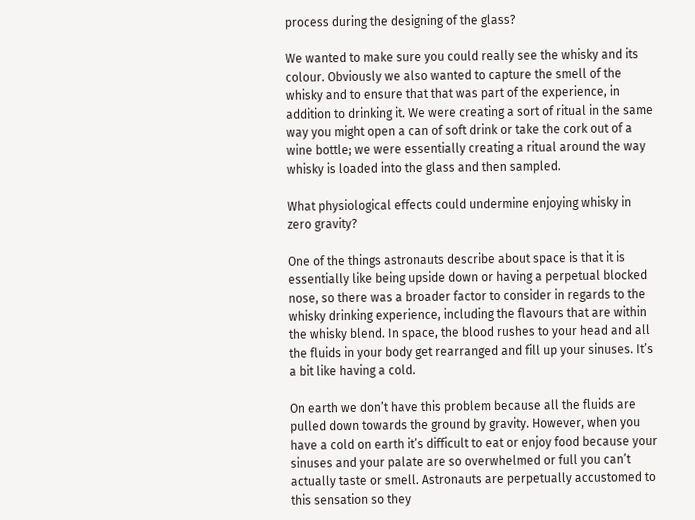process during the designing of the glass?

We wanted to make sure you could really see the whisky and its colour. Obviously we also wanted to capture the smell of the whisky and to ensure that that was part of the experience, in addition to drinking it. We were creating a sort of ritual in the same way you might open a can of soft drink or take the cork out of a wine bottle; we were essentially creating a ritual around the way whisky is loaded into the glass and then sampled.

What physiological effects could undermine enjoying whisky in zero gravity?

One of the things astronauts describe about space is that it is essentially like being upside down or having a perpetual blocked nose, so there was a broader factor to consider in regards to the whisky drinking experience, including the flavours that are within the whisky blend. In space, the blood rushes to your head and all the fluids in your body get rearranged and fill up your sinuses. It’s a bit like having a cold.

On earth we don’t have this problem because all the fluids are pulled down towards the ground by gravity. However, when you have a cold on earth it’s difficult to eat or enjoy food because your sinuses and your palate are so overwhelmed or full you can’t actually taste or smell. Astronauts are perpetually accustomed to this sensation so they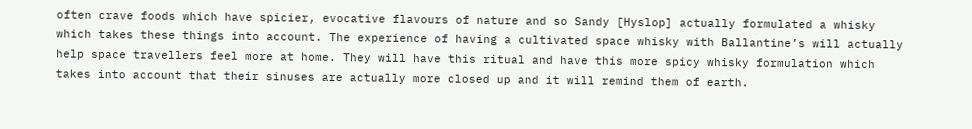often crave foods which have spicier, evocative flavours of nature and so Sandy [Hyslop] actually formulated a whisky which takes these things into account. The experience of having a cultivated space whisky with Ballantine’s will actually help space travellers feel more at home. They will have this ritual and have this more spicy whisky formulation which takes into account that their sinuses are actually more closed up and it will remind them of earth.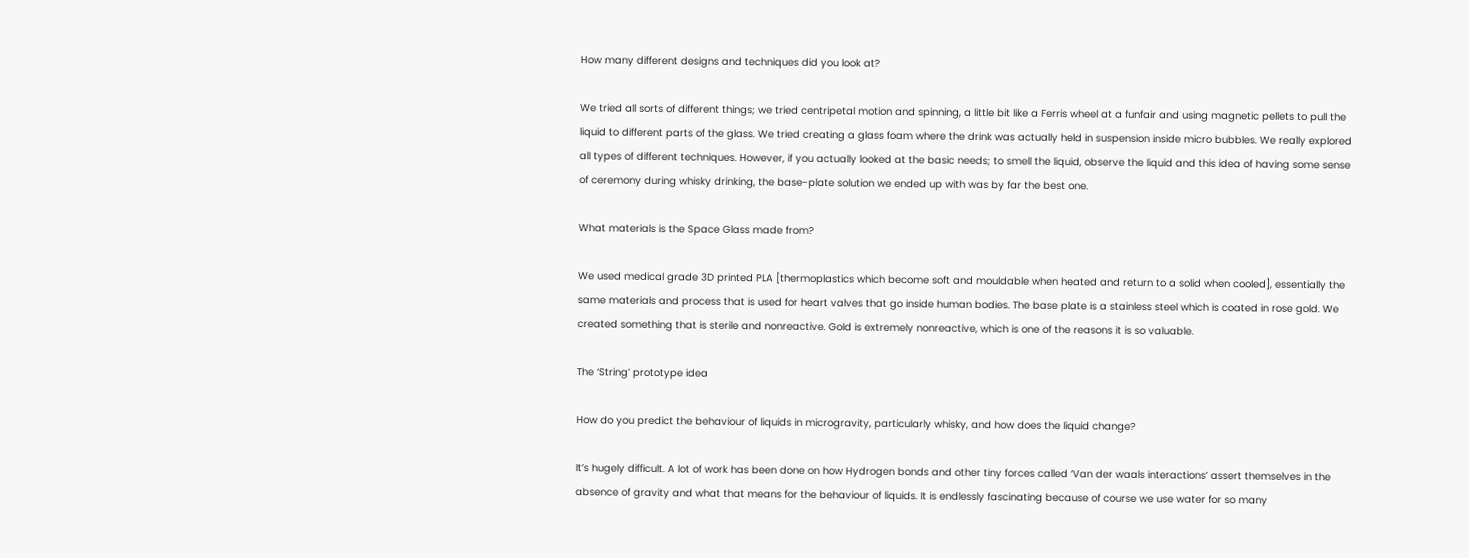How many different designs and techniques did you look at?

We tried all sorts of different things; we tried centripetal motion and spinning, a little bit like a Ferris wheel at a funfair and using magnetic pellets to pull the liquid to different parts of the glass. We tried creating a glass foam where the drink was actually held in suspension inside micro bubbles. We really explored all types of different techniques. However, if you actually looked at the basic needs; to smell the liquid, observe the liquid and this idea of having some sense of ceremony during whisky drinking, the base-plate solution we ended up with was by far the best one.

What materials is the Space Glass made from?

We used medical grade 3D printed PLA [thermoplastics which become soft and mouldable when heated and return to a solid when cooled], essentially the same materials and process that is used for heart valves that go inside human bodies. The base plate is a stainless steel which is coated in rose gold. We created something that is sterile and nonreactive. Gold is extremely nonreactive, which is one of the reasons it is so valuable.

The ‘String’ prototype idea

How do you predict the behaviour of liquids in microgravity, particularly whisky, and how does the liquid change?

It’s hugely difficult. A lot of work has been done on how Hydrogen bonds and other tiny forces called ‘Van der waals interactions’ assert themselves in the absence of gravity and what that means for the behaviour of liquids. It is endlessly fascinating because of course we use water for so many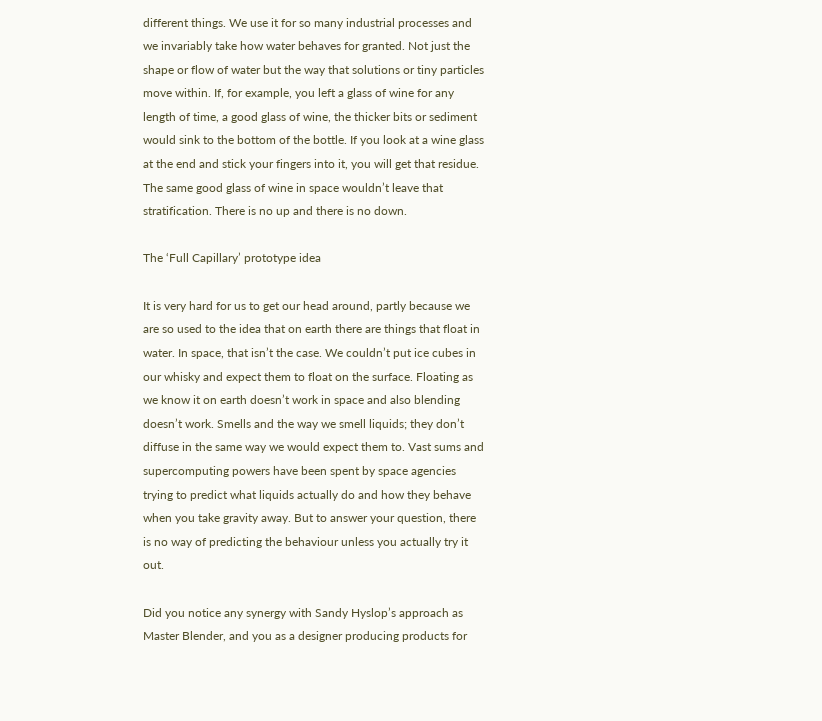different things. We use it for so many industrial processes and we invariably take how water behaves for granted. Not just the shape or flow of water but the way that solutions or tiny particles move within. If, for example, you left a glass of wine for any length of time, a good glass of wine, the thicker bits or sediment would sink to the bottom of the bottle. If you look at a wine glass at the end and stick your fingers into it, you will get that residue. The same good glass of wine in space wouldn’t leave that stratification. There is no up and there is no down.

The ‘Full Capillary’ prototype idea

It is very hard for us to get our head around, partly because we are so used to the idea that on earth there are things that float in water. In space, that isn’t the case. We couldn’t put ice cubes in our whisky and expect them to float on the surface. Floating as we know it on earth doesn’t work in space and also blending doesn’t work. Smells and the way we smell liquids; they don’t diffuse in the same way we would expect them to. Vast sums and supercomputing powers have been spent by space agencies trying to predict what liquids actually do and how they behave when you take gravity away. But to answer your question, there is no way of predicting the behaviour unless you actually try it out.

Did you notice any synergy with Sandy Hyslop’s approach as Master Blender, and you as a designer producing products for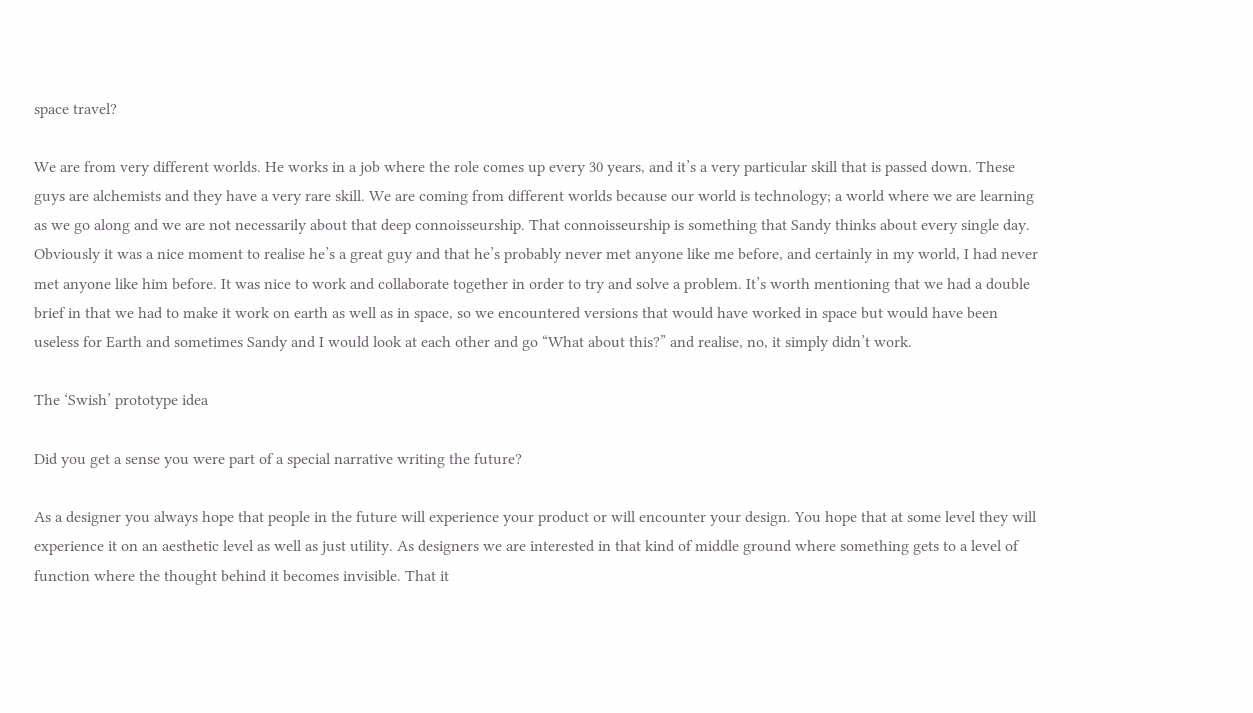space travel?

We are from very different worlds. He works in a job where the role comes up every 30 years, and it’s a very particular skill that is passed down. These guys are alchemists and they have a very rare skill. We are coming from different worlds because our world is technology; a world where we are learning as we go along and we are not necessarily about that deep connoisseurship. That connoisseurship is something that Sandy thinks about every single day. Obviously it was a nice moment to realise he’s a great guy and that he’s probably never met anyone like me before, and certainly in my world, I had never met anyone like him before. It was nice to work and collaborate together in order to try and solve a problem. It’s worth mentioning that we had a double brief in that we had to make it work on earth as well as in space, so we encountered versions that would have worked in space but would have been useless for Earth and sometimes Sandy and I would look at each other and go “What about this?” and realise, no, it simply didn’t work.

The ‘Swish’ prototype idea

Did you get a sense you were part of a special narrative writing the future?

As a designer you always hope that people in the future will experience your product or will encounter your design. You hope that at some level they will experience it on an aesthetic level as well as just utility. As designers we are interested in that kind of middle ground where something gets to a level of function where the thought behind it becomes invisible. That it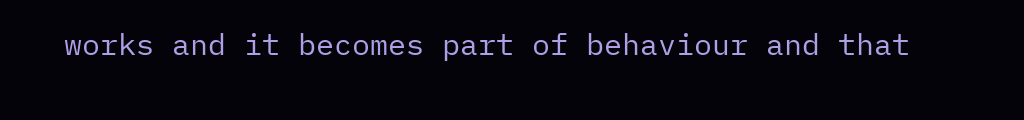works and it becomes part of behaviour and that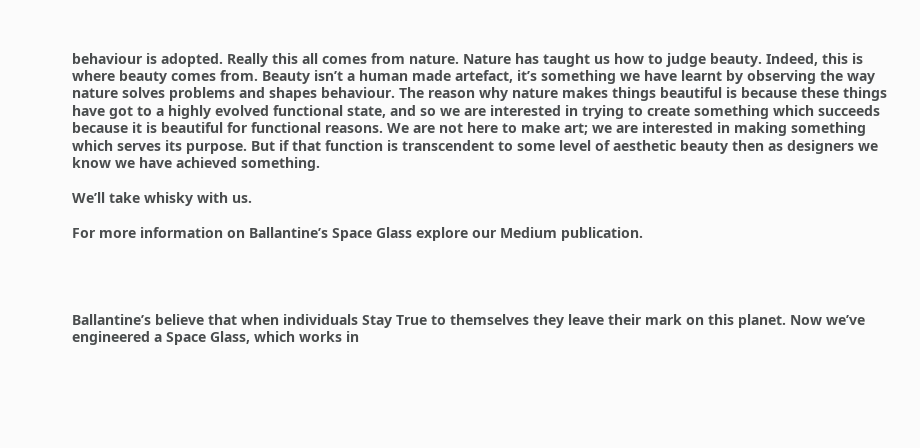behaviour is adopted. Really this all comes from nature. Nature has taught us how to judge beauty. Indeed, this is where beauty comes from. Beauty isn’t a human made artefact, it’s something we have learnt by observing the way nature solves problems and shapes behaviour. The reason why nature makes things beautiful is because these things have got to a highly evolved functional state, and so we are interested in trying to create something which succeeds because it is beautiful for functional reasons. We are not here to make art; we are interested in making something which serves its purpose. But if that function is transcendent to some level of aesthetic beauty then as designers we know we have achieved something.

We’ll take whisky with us.

For more information on Ballantine’s Space Glass explore our Medium publication.




Ballantine’s believe that when individuals Stay True to themselves they leave their mark on this planet. Now we’ve engineered a Space Glass, which works in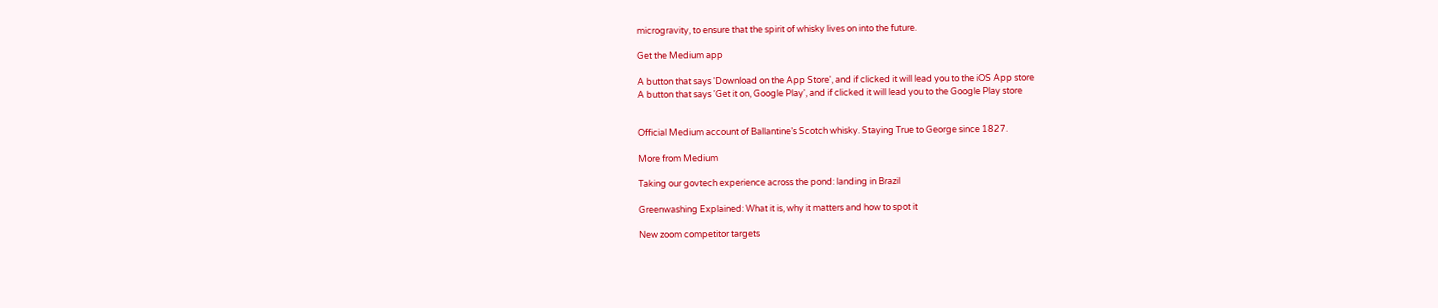microgravity, to ensure that the spirit of whisky lives on into the future.

Get the Medium app

A button that says 'Download on the App Store', and if clicked it will lead you to the iOS App store
A button that says 'Get it on, Google Play', and if clicked it will lead you to the Google Play store


Official Medium account of Ballantine’s Scotch whisky. Staying True to George since 1827.

More from Medium

Taking our govtech experience across the pond: landing in Brazil

Greenwashing Explained: What it is, why it matters and how to spot it

New zoom competitor targets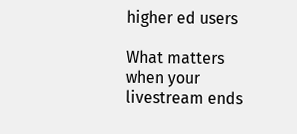higher ed users

What matters when your livestream ends